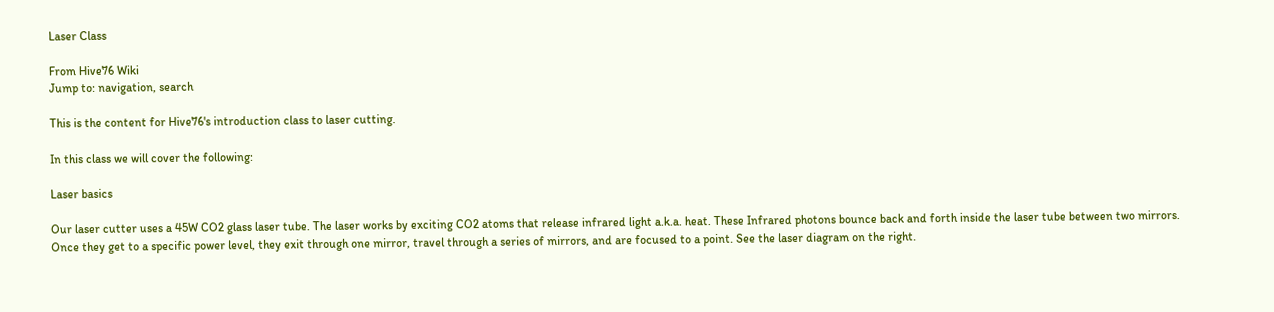Laser Class

From Hive76 Wiki
Jump to: navigation, search

This is the content for Hive76's introduction class to laser cutting.

In this class we will cover the following:

Laser basics

Our laser cutter uses a 45W CO2 glass laser tube. The laser works by exciting CO2 atoms that release infrared light a.k.a. heat. These Infrared photons bounce back and forth inside the laser tube between two mirrors. Once they get to a specific power level, they exit through one mirror, travel through a series of mirrors, and are focused to a point. See the laser diagram on the right.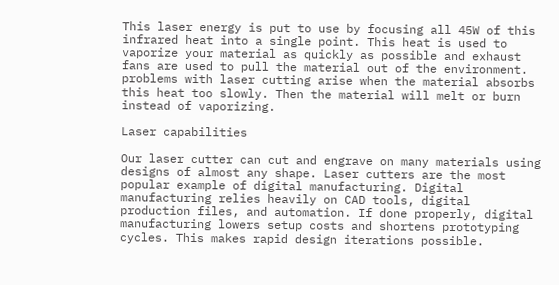This laser energy is put to use by focusing all 45W of this infrared heat into a single point. This heat is used to vaporize your material as quickly as possible and exhaust fans are used to pull the material out of the environment. problems with laser cutting arise when the material absorbs this heat too slowly. Then the material will melt or burn instead of vaporizing.

Laser capabilities

Our laser cutter can cut and engrave on many materials using designs of almost any shape. Laser cutters are the most popular example of digital manufacturing. Digital manufacturing relies heavily on CAD tools, digital production files, and automation. If done properly, digital manufacturing lowers setup costs and shortens prototyping cycles. This makes rapid design iterations possible.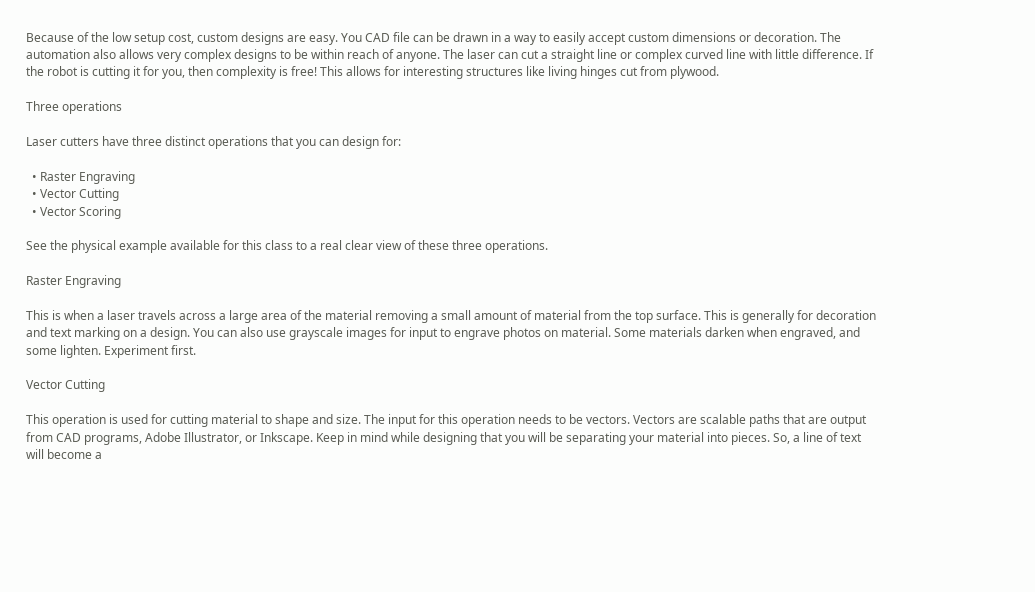Because of the low setup cost, custom designs are easy. You CAD file can be drawn in a way to easily accept custom dimensions or decoration. The automation also allows very complex designs to be within reach of anyone. The laser can cut a straight line or complex curved line with little difference. If the robot is cutting it for you, then complexity is free! This allows for interesting structures like living hinges cut from plywood.

Three operations

Laser cutters have three distinct operations that you can design for:

  • Raster Engraving
  • Vector Cutting
  • Vector Scoring

See the physical example available for this class to a real clear view of these three operations.

Raster Engraving

This is when a laser travels across a large area of the material removing a small amount of material from the top surface. This is generally for decoration and text marking on a design. You can also use grayscale images for input to engrave photos on material. Some materials darken when engraved, and some lighten. Experiment first.

Vector Cutting

This operation is used for cutting material to shape and size. The input for this operation needs to be vectors. Vectors are scalable paths that are output from CAD programs, Adobe Illustrator, or Inkscape. Keep in mind while designing that you will be separating your material into pieces. So, a line of text will become a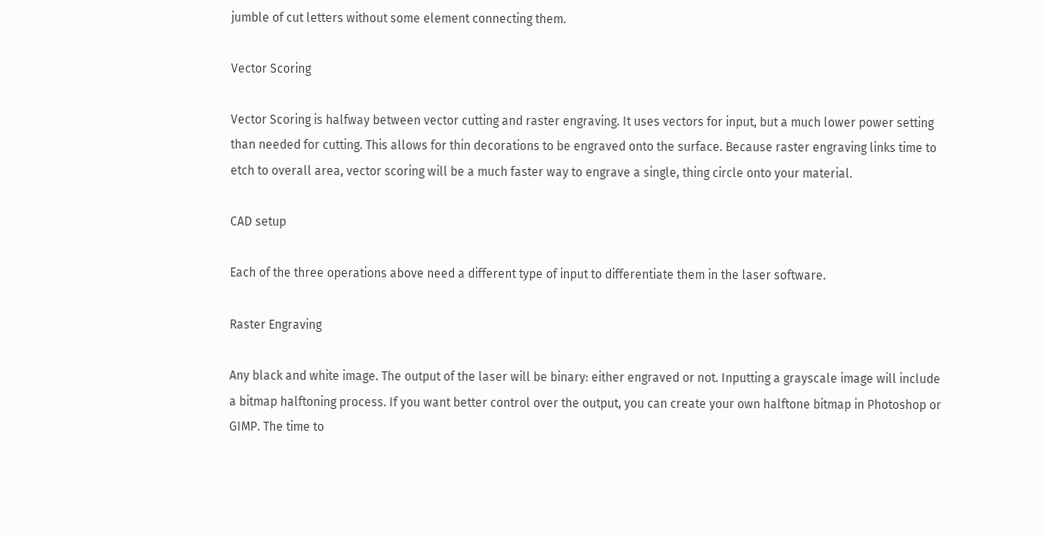jumble of cut letters without some element connecting them.

Vector Scoring

Vector Scoring is halfway between vector cutting and raster engraving. It uses vectors for input, but a much lower power setting than needed for cutting. This allows for thin decorations to be engraved onto the surface. Because raster engraving links time to etch to overall area, vector scoring will be a much faster way to engrave a single, thing circle onto your material.

CAD setup

Each of the three operations above need a different type of input to differentiate them in the laser software.

Raster Engraving

Any black and white image. The output of the laser will be binary: either engraved or not. Inputting a grayscale image will include a bitmap halftoning process. If you want better control over the output, you can create your own halftone bitmap in Photoshop or GIMP. The time to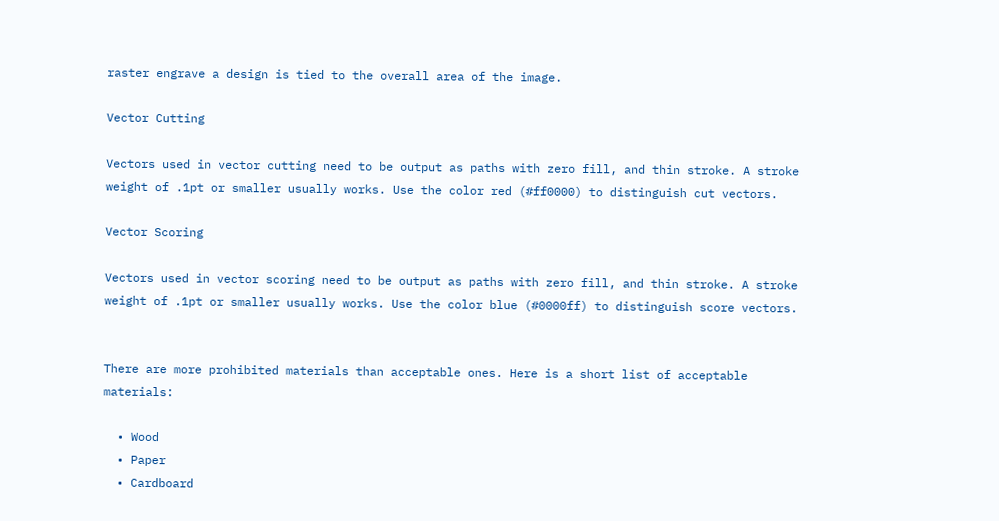raster engrave a design is tied to the overall area of the image.

Vector Cutting

Vectors used in vector cutting need to be output as paths with zero fill, and thin stroke. A stroke weight of .1pt or smaller usually works. Use the color red (#ff0000) to distinguish cut vectors.

Vector Scoring

Vectors used in vector scoring need to be output as paths with zero fill, and thin stroke. A stroke weight of .1pt or smaller usually works. Use the color blue (#0000ff) to distinguish score vectors.


There are more prohibited materials than acceptable ones. Here is a short list of acceptable materials:

  • Wood
  • Paper
  • Cardboard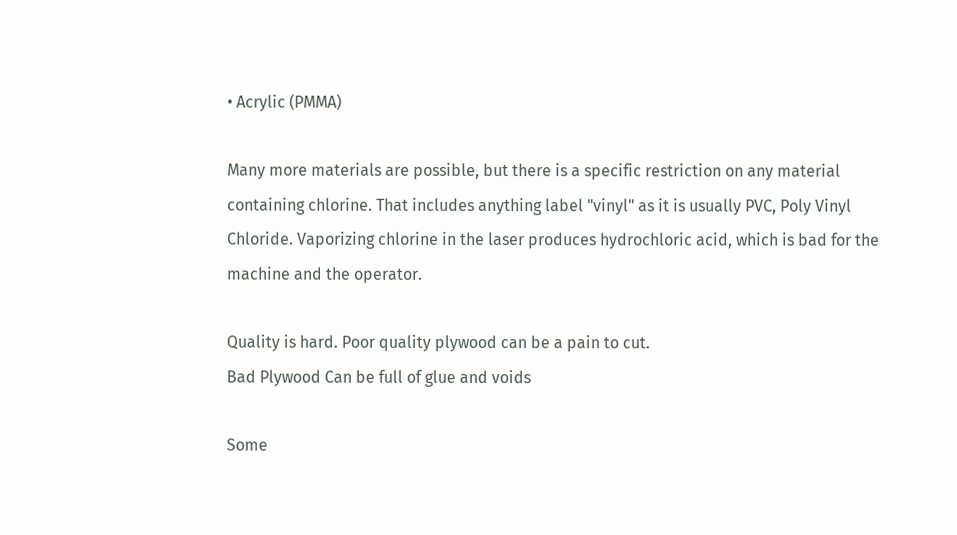• Acrylic (PMMA)

Many more materials are possible, but there is a specific restriction on any material containing chlorine. That includes anything label "vinyl" as it is usually PVC, Poly Vinyl Chloride. Vaporizing chlorine in the laser produces hydrochloric acid, which is bad for the machine and the operator.

Quality is hard. Poor quality plywood can be a pain to cut.
Bad Plywood Can be full of glue and voids

Some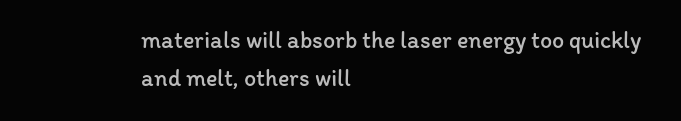materials will absorb the laser energy too quickly and melt, others will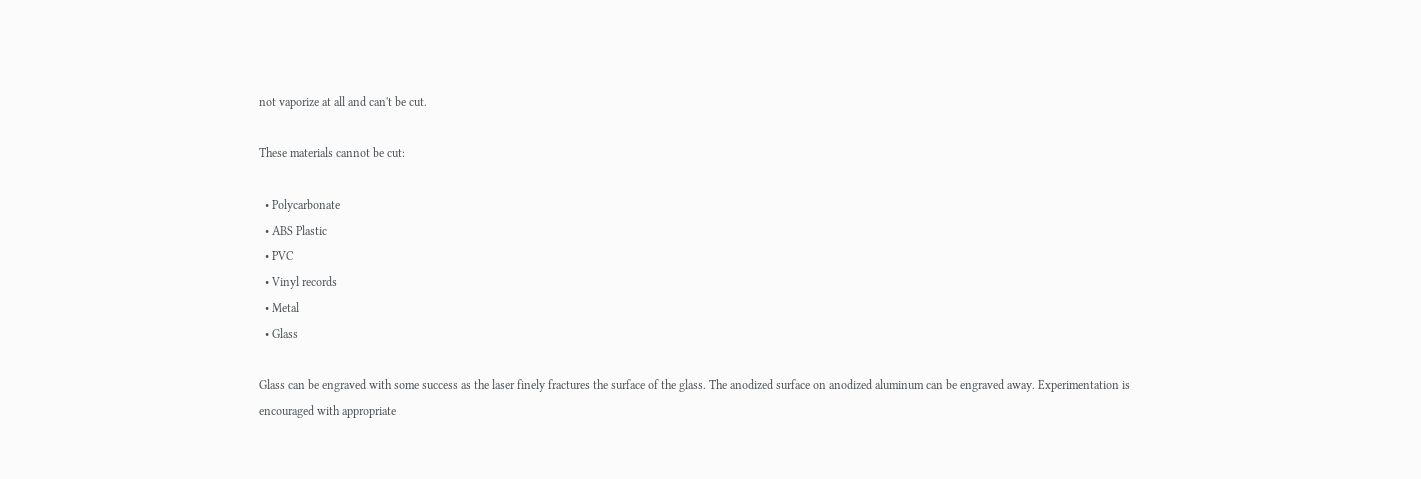not vaporize at all and can't be cut.

These materials cannot be cut:

  • Polycarbonate
  • ABS Plastic
  • PVC
  • Vinyl records
  • Metal
  • Glass

Glass can be engraved with some success as the laser finely fractures the surface of the glass. The anodized surface on anodized aluminum can be engraved away. Experimentation is encouraged with appropriate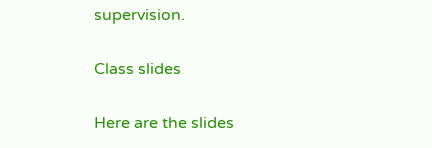supervision.

Class slides

Here are the slides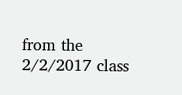from the 2/2/2017 class